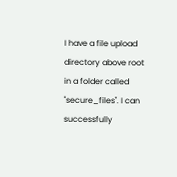I have a file upload directory above root in a folder called "secure_files". I can successfully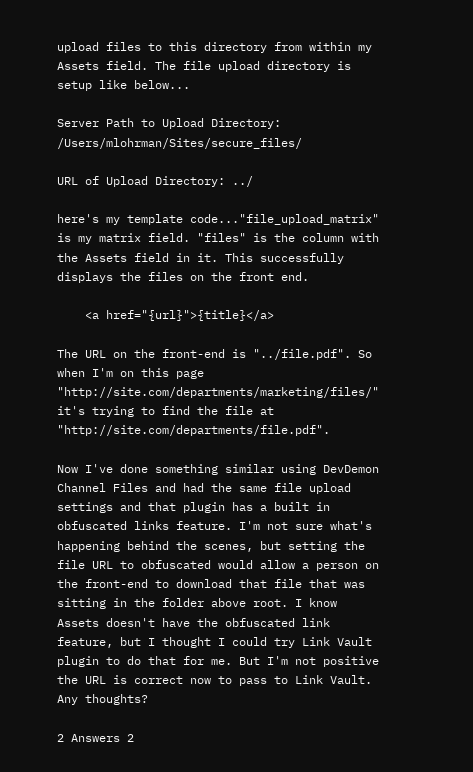upload files to this directory from within my Assets field. The file upload directory is setup like below...

Server Path to Upload Directory: /Users/mlohrman/Sites/secure_files/

URL of Upload Directory: ../

here's my template code..."file_upload_matrix" is my matrix field. "files" is the column with the Assets field in it. This successfully displays the files on the front end.

    <a href="{url}">{title}</a>

The URL on the front-end is "../file.pdf". So when I'm on this page "http://site.com/departments/marketing/files/" it's trying to find the file at "http://site.com/departments/file.pdf".

Now I've done something similar using DevDemon Channel Files and had the same file upload settings and that plugin has a built in obfuscated links feature. I'm not sure what's happening behind the scenes, but setting the file URL to obfuscated would allow a person on the front-end to download that file that was sitting in the folder above root. I know Assets doesn't have the obfuscated link feature, but I thought I could try Link Vault plugin to do that for me. But I'm not positive the URL is correct now to pass to Link Vault. Any thoughts?

2 Answers 2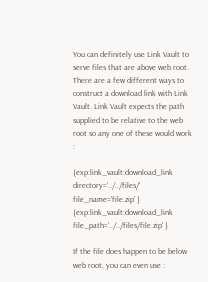You can definitely use Link Vault to serve files that are above web root. There are a few different ways to construct a download link with Link Vault. Link Vault expects the path supplied to be relative to the web root so any one of these would work :

{exp:link_vault:download_link directory='../../files/' file_name='file.zip' }
{exp:link_vault:download_link file_path='../../files/file.zip' }

If the file does happen to be below web root, you can even use :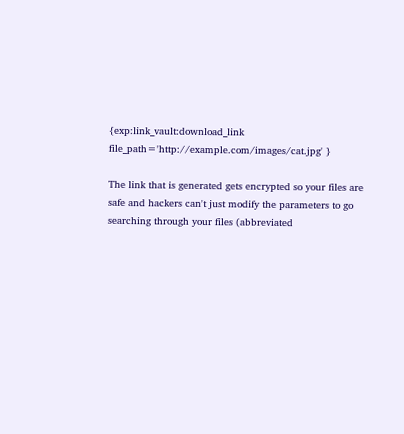{exp:link_vault:download_link file_path='http://example.com/images/cat.jpg' }

The link that is generated gets encrypted so your files are safe and hackers can't just modify the parameters to go searching through your files (abbreviated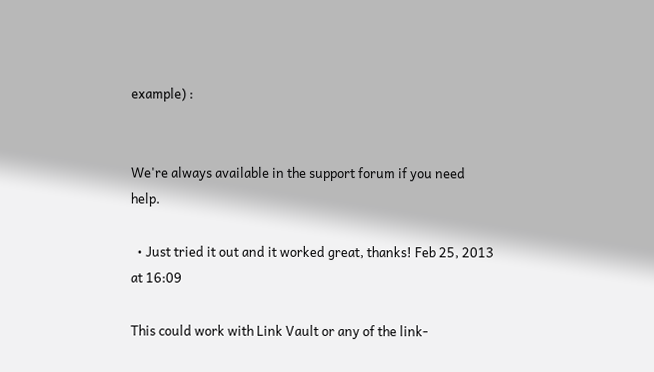example) :


We're always available in the support forum if you need help.

  • Just tried it out and it worked great, thanks! Feb 25, 2013 at 16:09

This could work with Link Vault or any of the link-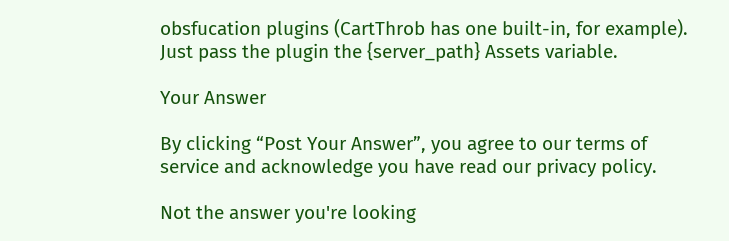obsfucation plugins (CartThrob has one built-in, for example). Just pass the plugin the {server_path} Assets variable.

Your Answer

By clicking “Post Your Answer”, you agree to our terms of service and acknowledge you have read our privacy policy.

Not the answer you're looking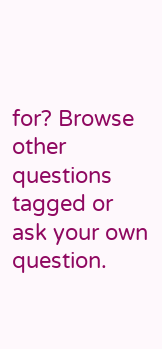for? Browse other questions tagged or ask your own question.